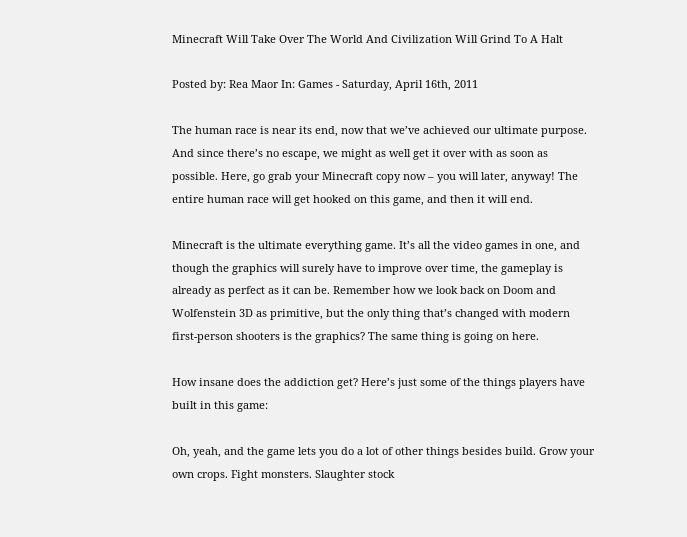Minecraft Will Take Over The World And Civilization Will Grind To A Halt

Posted by: Rea Maor In: Games - Saturday, April 16th, 2011

The human race is near its end, now that we’ve achieved our ultimate purpose. And since there’s no escape, we might as well get it over with as soon as possible. Here, go grab your Minecraft copy now – you will later, anyway! The entire human race will get hooked on this game, and then it will end.

Minecraft is the ultimate everything game. It’s all the video games in one, and though the graphics will surely have to improve over time, the gameplay is already as perfect as it can be. Remember how we look back on Doom and Wolfenstein 3D as primitive, but the only thing that’s changed with modern first-person shooters is the graphics? The same thing is going on here.

How insane does the addiction get? Here’s just some of the things players have built in this game:

Oh, yeah, and the game lets you do a lot of other things besides build. Grow your own crops. Fight monsters. Slaughter stock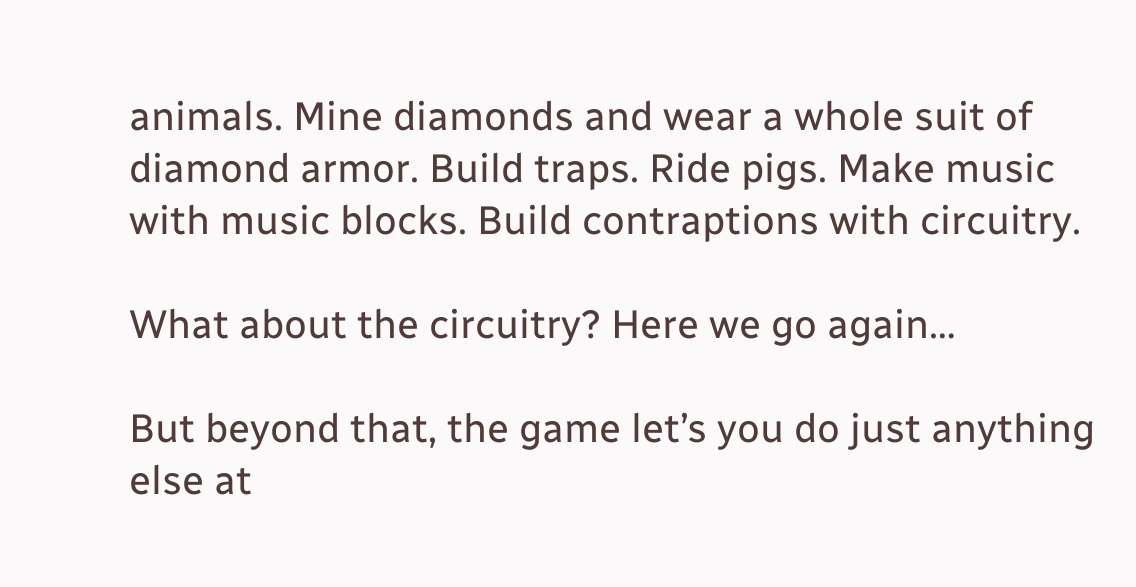animals. Mine diamonds and wear a whole suit of diamond armor. Build traps. Ride pigs. Make music with music blocks. Build contraptions with circuitry.

What about the circuitry? Here we go again…

But beyond that, the game let’s you do just anything else at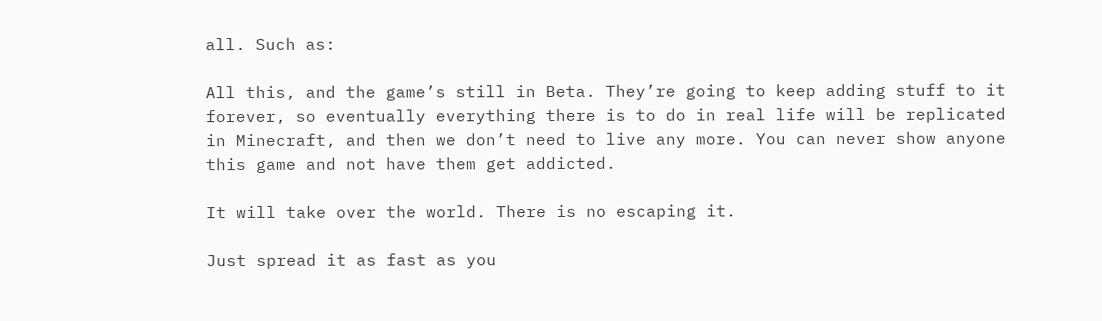all. Such as:

All this, and the game’s still in Beta. They’re going to keep adding stuff to it forever, so eventually everything there is to do in real life will be replicated in Minecraft, and then we don’t need to live any more. You can never show anyone this game and not have them get addicted.

It will take over the world. There is no escaping it.

Just spread it as fast as you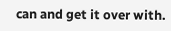can and get it over with.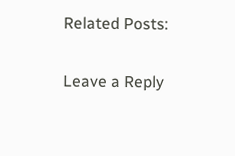Related Posts:

Leave a Reply